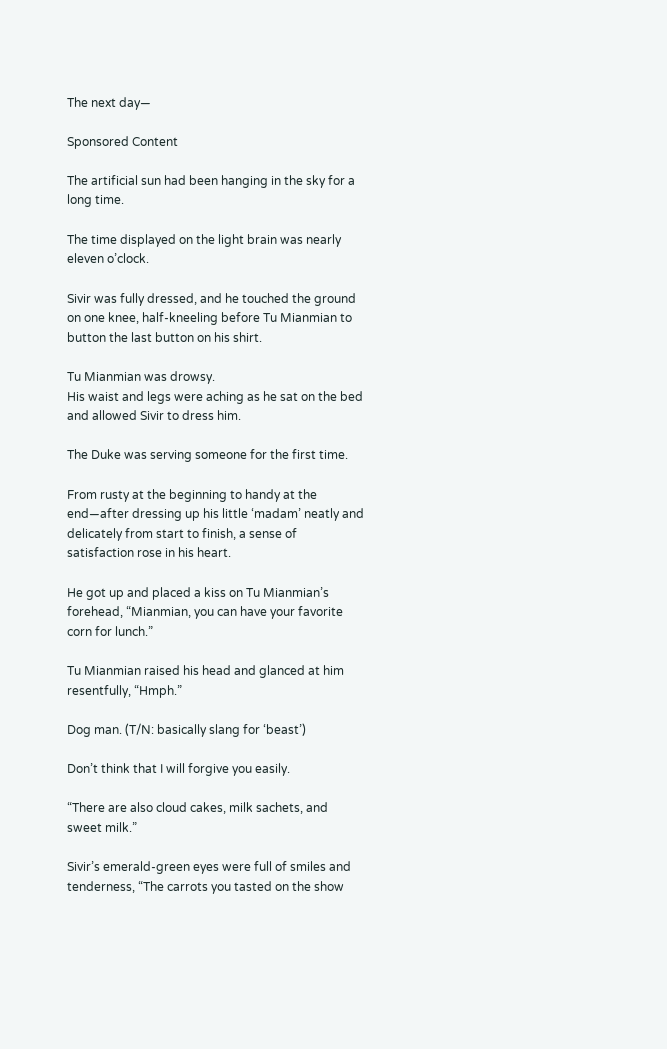The next day—

Sponsored Content

The artificial sun had been hanging in the sky for a long time.

The time displayed on the light brain was nearly eleven o’clock.

Sivir was fully dressed, and he touched the ground on one knee, half-kneeling before Tu Mianmian to button the last button on his shirt.

Tu Mianmian was drowsy.
His waist and legs were aching as he sat on the bed and allowed Sivir to dress him.

The Duke was serving someone for the first time.

From rusty at the beginning to handy at the end—after dressing up his little ‘madam’ neatly and delicately from start to finish, a sense of satisfaction rose in his heart.

He got up and placed a kiss on Tu Mianmian’s forehead, “Mianmian, you can have your favorite corn for lunch.”

Tu Mianmian raised his head and glanced at him resentfully, “Hmph.”

Dog man. (T/N: basically slang for ‘beast’)

Don’t think that I will forgive you easily.

“There are also cloud cakes, milk sachets, and sweet milk.”

Sivir’s emerald-green eyes were full of smiles and tenderness, “The carrots you tasted on the show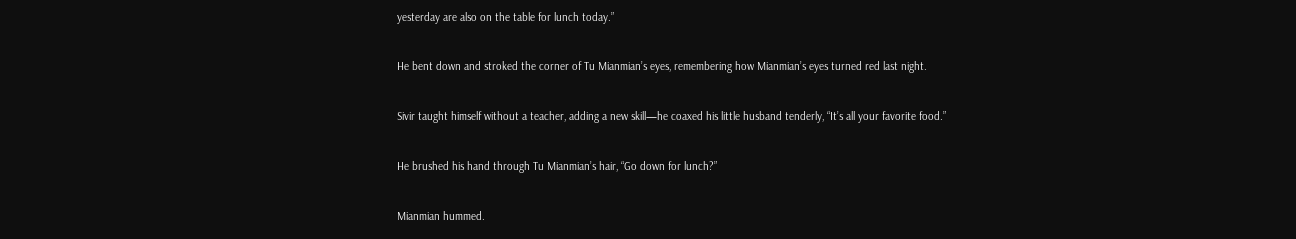yesterday are also on the table for lunch today.”

He bent down and stroked the corner of Tu Mianmian’s eyes, remembering how Mianmian’s eyes turned red last night.

Sivir taught himself without a teacher, adding a new skill—he coaxed his little husband tenderly, “It’s all your favorite food.”

He brushed his hand through Tu Mianmian’s hair, “Go down for lunch?”

Mianmian hummed.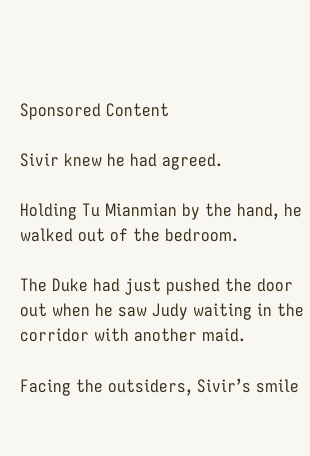Sponsored Content

Sivir knew he had agreed.

Holding Tu Mianmian by the hand, he walked out of the bedroom.

The Duke had just pushed the door out when he saw Judy waiting in the corridor with another maid.

Facing the outsiders, Sivir’s smile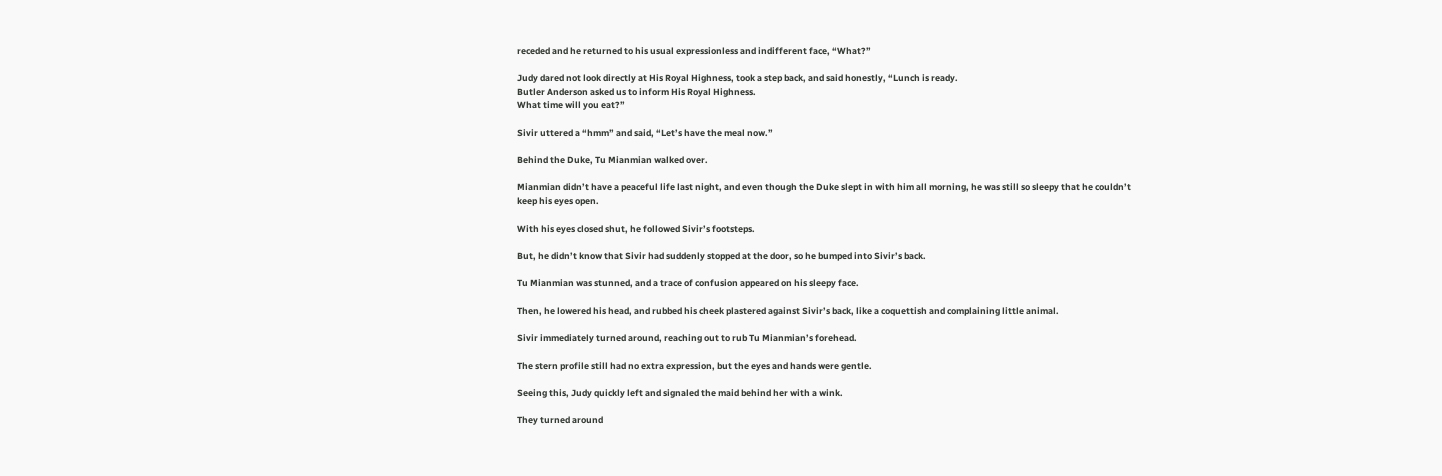receded and he returned to his usual expressionless and indifferent face, “What?”

Judy dared not look directly at His Royal Highness, took a step back, and said honestly, “Lunch is ready.
Butler Anderson asked us to inform His Royal Highness.
What time will you eat?”

Sivir uttered a “hmm” and said, “Let’s have the meal now.”

Behind the Duke, Tu Mianmian walked over.

Mianmian didn’t have a peaceful life last night, and even though the Duke slept in with him all morning, he was still so sleepy that he couldn’t keep his eyes open.

With his eyes closed shut, he followed Sivir’s footsteps.

But, he didn’t know that Sivir had suddenly stopped at the door, so he bumped into Sivir’s back.

Tu Mianmian was stunned, and a trace of confusion appeared on his sleepy face.

Then, he lowered his head, and rubbed his cheek plastered against Sivir’s back, like a coquettish and complaining little animal.

Sivir immediately turned around, reaching out to rub Tu Mianmian’s forehead.

The stern profile still had no extra expression, but the eyes and hands were gentle.

Seeing this, Judy quickly left and signaled the maid behind her with a wink.

They turned around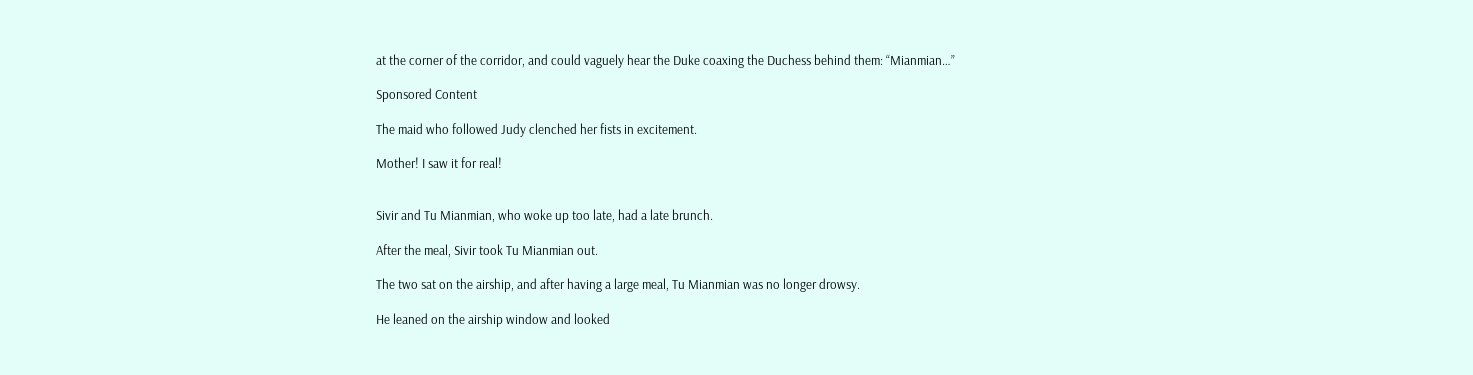at the corner of the corridor, and could vaguely hear the Duke coaxing the Duchess behind them: “Mianmian…”

Sponsored Content

The maid who followed Judy clenched her fists in excitement.

Mother! I saw it for real!


Sivir and Tu Mianmian, who woke up too late, had a late brunch.

After the meal, Sivir took Tu Mianmian out.

The two sat on the airship, and after having a large meal, Tu Mianmian was no longer drowsy.

He leaned on the airship window and looked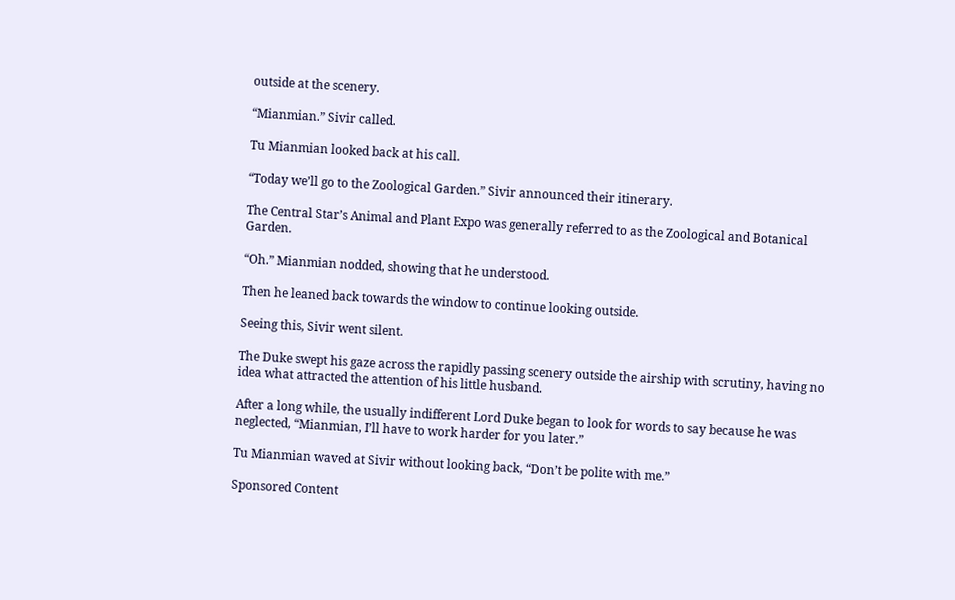outside at the scenery.

“Mianmian.” Sivir called.

Tu Mianmian looked back at his call.

“Today we’ll go to the Zoological Garden.” Sivir announced their itinerary.

The Central Star’s Animal and Plant Expo was generally referred to as the Zoological and Botanical Garden.

“Oh.” Mianmian nodded, showing that he understood.

Then he leaned back towards the window to continue looking outside.

Seeing this, Sivir went silent.

The Duke swept his gaze across the rapidly passing scenery outside the airship with scrutiny, having no idea what attracted the attention of his little husband.

After a long while, the usually indifferent Lord Duke began to look for words to say because he was neglected, “Mianmian, I’ll have to work harder for you later.”

Tu Mianmian waved at Sivir without looking back, “Don’t be polite with me.”

Sponsored Content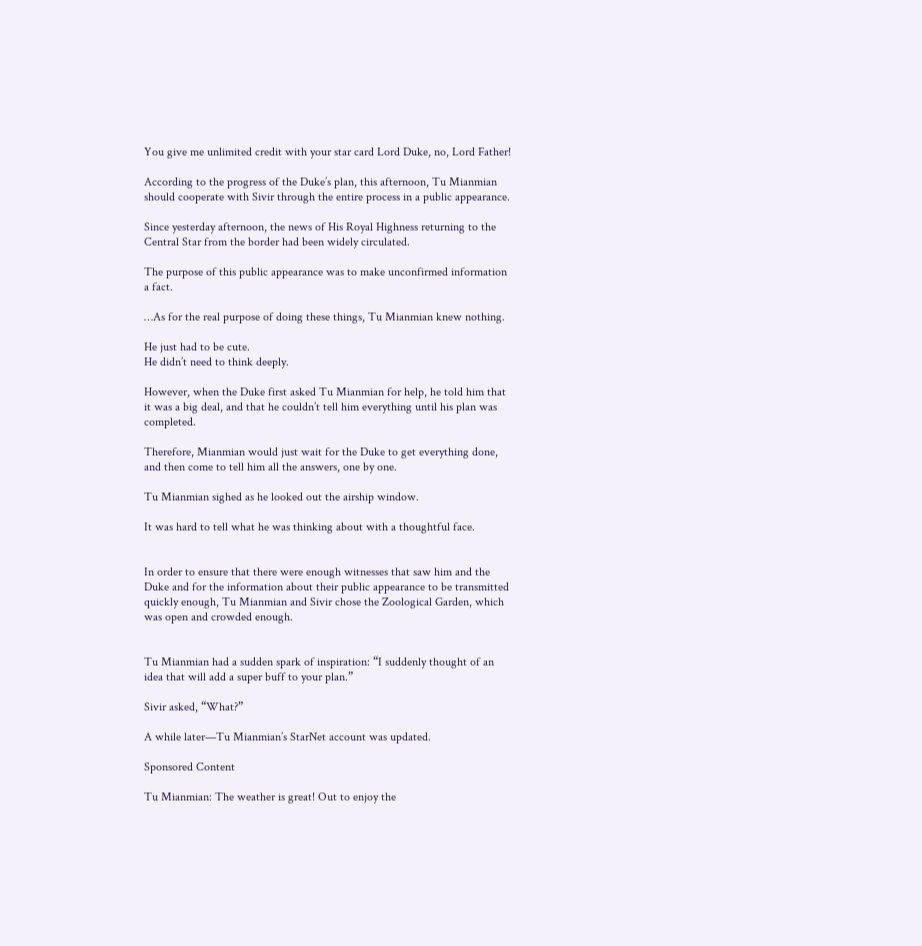You give me unlimited credit with your star card Lord Duke, no, Lord Father!

According to the progress of the Duke’s plan, this afternoon, Tu Mianmian should cooperate with Sivir through the entire process in a public appearance.

Since yesterday afternoon, the news of His Royal Highness returning to the Central Star from the border had been widely circulated.

The purpose of this public appearance was to make unconfirmed information a fact.

…As for the real purpose of doing these things, Tu Mianmian knew nothing.

He just had to be cute.
He didn’t need to think deeply.

However, when the Duke first asked Tu Mianmian for help, he told him that it was a big deal, and that he couldn’t tell him everything until his plan was completed.

Therefore, Mianmian would just wait for the Duke to get everything done, and then come to tell him all the answers, one by one.

Tu Mianmian sighed as he looked out the airship window.

It was hard to tell what he was thinking about with a thoughtful face.


In order to ensure that there were enough witnesses that saw him and the Duke and for the information about their public appearance to be transmitted quickly enough, Tu Mianmian and Sivir chose the Zoological Garden, which was open and crowded enough.


Tu Mianmian had a sudden spark of inspiration: “I suddenly thought of an idea that will add a super buff to your plan.”

Sivir asked, “What?”

A while later—Tu Mianmian’s StarNet account was updated.

Sponsored Content

Tu Mianmian: The weather is great! Out to enjoy the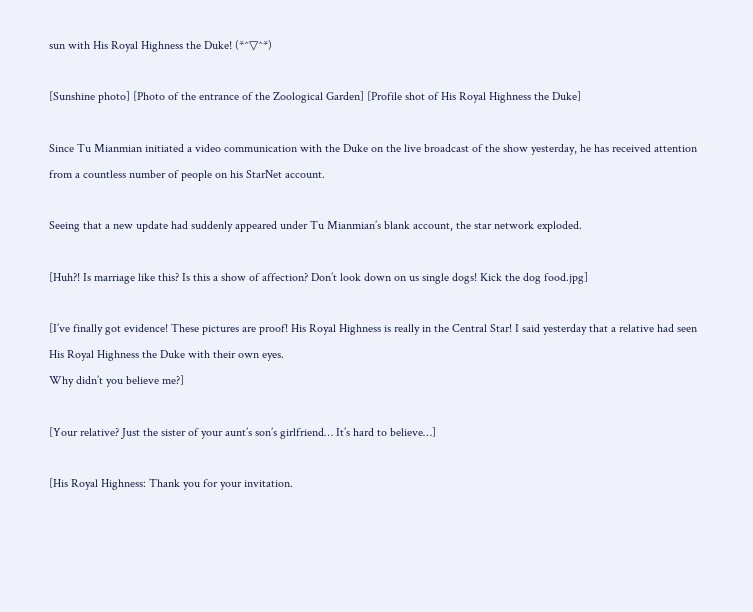sun with His Royal Highness the Duke! (*^▽^*)

[Sunshine photo] [Photo of the entrance of the Zoological Garden] [Profile shot of His Royal Highness the Duke]

Since Tu Mianmian initiated a video communication with the Duke on the live broadcast of the show yesterday, he has received attention from a countless number of people on his StarNet account.

Seeing that a new update had suddenly appeared under Tu Mianmian’s blank account, the star network exploded.

[Huh?! Is marriage like this? Is this a show of affection? Don’t look down on us single dogs! Kick the dog food.jpg]

[I’ve finally got evidence! These pictures are proof! His Royal Highness is really in the Central Star! I said yesterday that a relative had seen His Royal Highness the Duke with their own eyes.
Why didn’t you believe me?]

[Your relative? Just the sister of your aunt’s son’s girlfriend… It’s hard to believe…]

[His Royal Highness: Thank you for your invitation.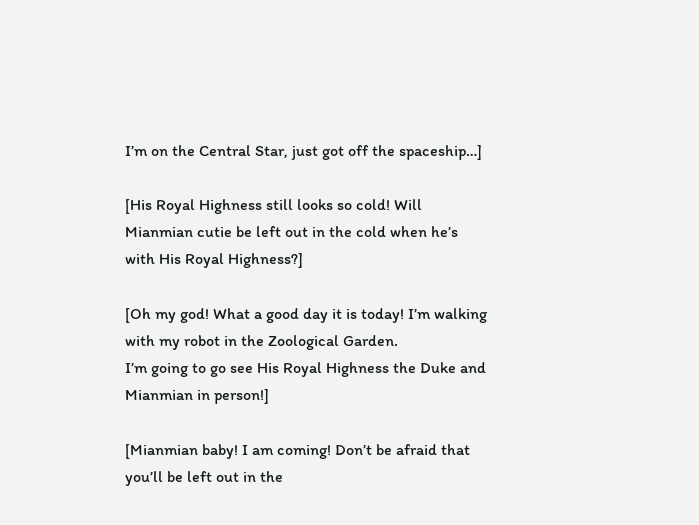I’m on the Central Star, just got off the spaceship…]

[His Royal Highness still looks so cold! Will Mianmian cutie be left out in the cold when he’s with His Royal Highness?]

[Oh my god! What a good day it is today! I’m walking with my robot in the Zoological Garden.
I’m going to go see His Royal Highness the Duke and Mianmian in person!]

[Mianmian baby! I am coming! Don’t be afraid that you’ll be left out in the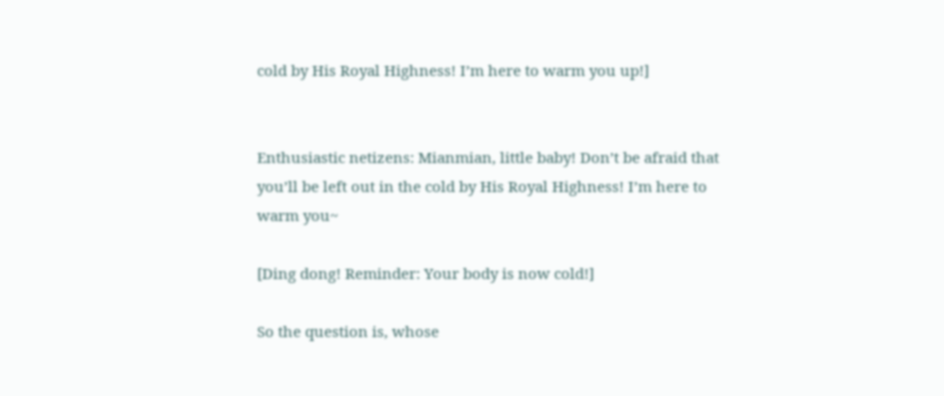cold by His Royal Highness! I’m here to warm you up!]


Enthusiastic netizens: Mianmian, little baby! Don’t be afraid that you’ll be left out in the cold by His Royal Highness! I’m here to warm you~

[Ding dong! Reminder: Your body is now cold!]

So the question is, whose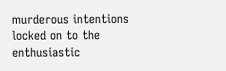murderous intentions locked on to the enthusiastic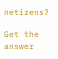netizens?

Get the answer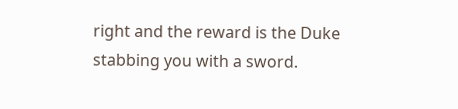right and the reward is the Duke stabbing you with a sword.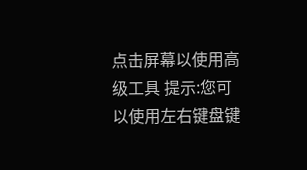点击屏幕以使用高级工具 提示:您可以使用左右键盘键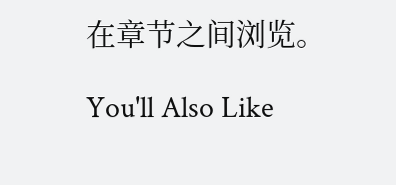在章节之间浏览。

You'll Also Like